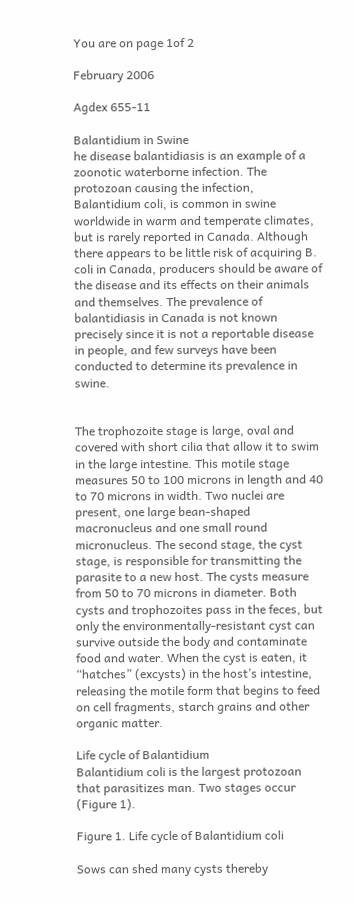You are on page 1of 2

February 2006

Agdex 655-11

Balantidium in Swine
he disease balantidiasis is an example of a zoonotic waterborne infection. The protozoan causing the infection, Balantidium coli, is common in swine worldwide in warm and temperate climates, but is rarely reported in Canada. Although there appears to be little risk of acquiring B. coli in Canada, producers should be aware of the disease and its effects on their animals and themselves. The prevalence of balantidiasis in Canada is not known precisely since it is not a reportable disease in people, and few surveys have been conducted to determine its prevalence in swine.


The trophozoite stage is large, oval and covered with short cilia that allow it to swim in the large intestine. This motile stage measures 50 to 100 microns in length and 40 to 70 microns in width. Two nuclei are present, one large bean-shaped macronucleus and one small round micronucleus. The second stage, the cyst stage, is responsible for transmitting the parasite to a new host. The cysts measure from 50 to 70 microns in diameter. Both cysts and trophozoites pass in the feces, but only the environmentally-resistant cyst can survive outside the body and contaminate food and water. When the cyst is eaten, it “hatches” (excysts) in the host’s intestine, releasing the motile form that begins to feed on cell fragments, starch grains and other organic matter.

Life cycle of Balantidium
Balantidium coli is the largest protozoan that parasitizes man. Two stages occur (Figure 1).

Figure 1. Life cycle of Balantidium coli

Sows can shed many cysts thereby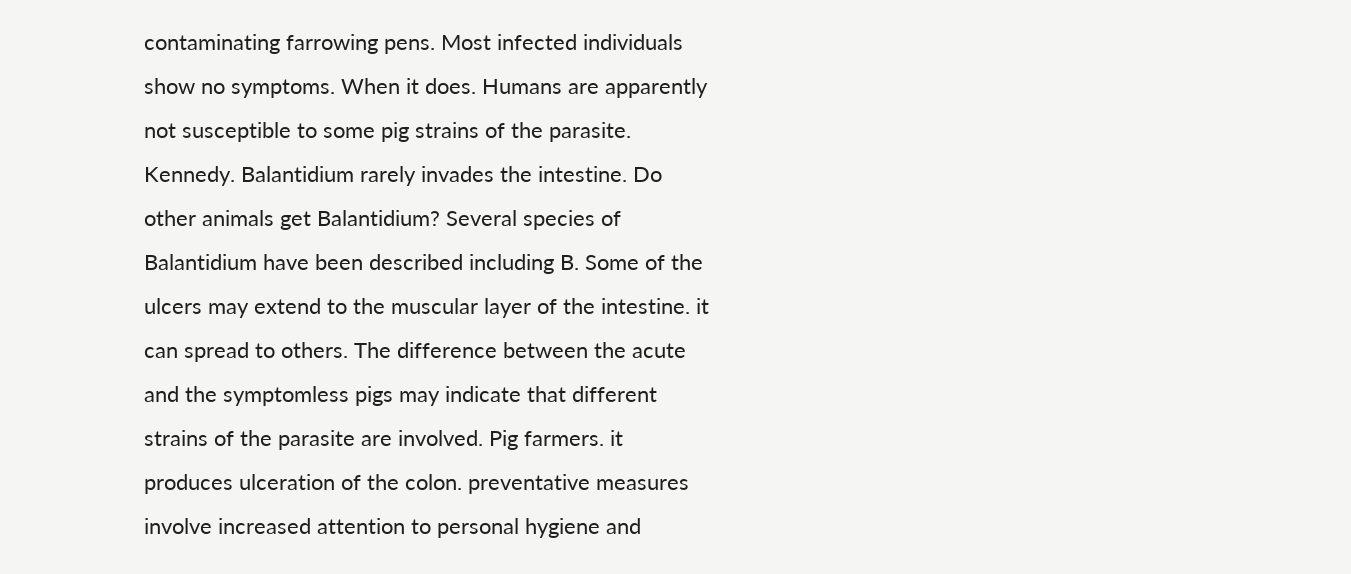contaminating farrowing pens. Most infected individuals show no symptoms. When it does. Humans are apparently not susceptible to some pig strains of the parasite. Kennedy. Balantidium rarely invades the intestine. Do other animals get Balantidium? Several species of Balantidium have been described including B. Some of the ulcers may extend to the muscular layer of the intestine. it can spread to others. The difference between the acute and the symptomless pigs may indicate that different strains of the parasite are involved. Pig farmers. it produces ulceration of the colon. preventative measures involve increased attention to personal hygiene and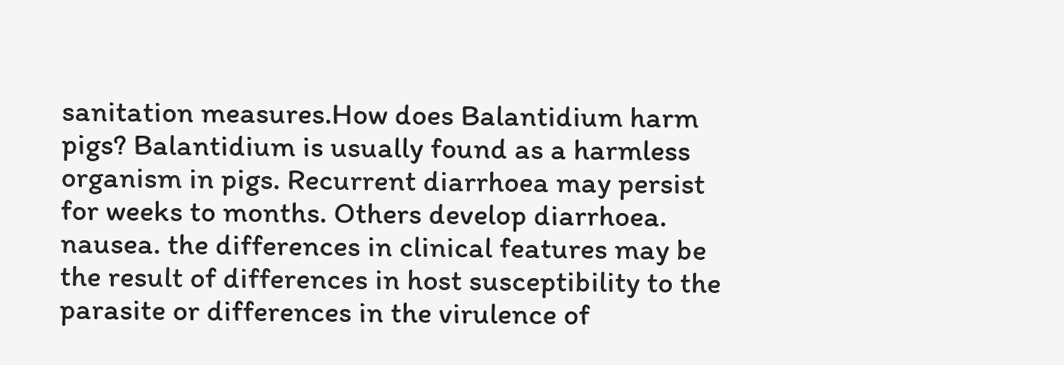sanitation measures.How does Balantidium harm pigs? Balantidium is usually found as a harmless organism in pigs. Recurrent diarrhoea may persist for weeks to months. Others develop diarrhoea. nausea. the differences in clinical features may be the result of differences in host susceptibility to the parasite or differences in the virulence of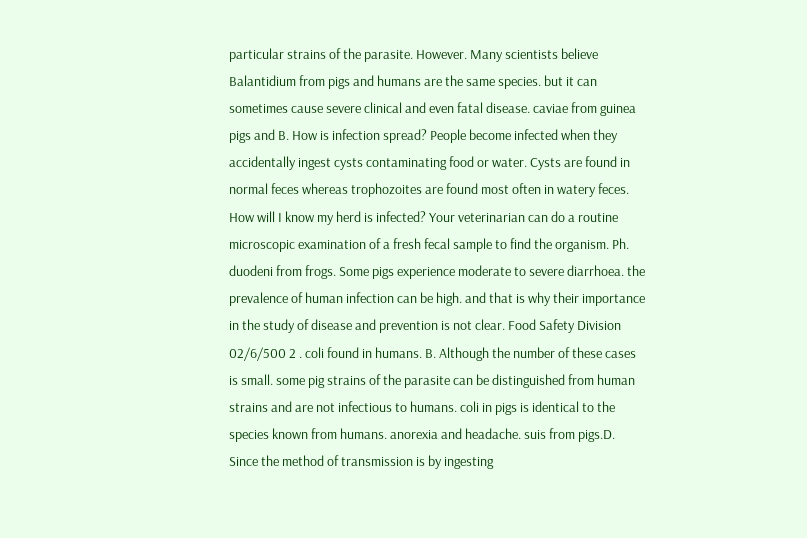particular strains of the parasite. However. Many scientists believe Balantidium from pigs and humans are the same species. but it can sometimes cause severe clinical and even fatal disease. caviae from guinea pigs and B. How is infection spread? People become infected when they accidentally ingest cysts contaminating food or water. Cysts are found in normal feces whereas trophozoites are found most often in watery feces. How will I know my herd is infected? Your veterinarian can do a routine microscopic examination of a fresh fecal sample to find the organism. Ph. duodeni from frogs. Some pigs experience moderate to severe diarrhoea. the prevalence of human infection can be high. and that is why their importance in the study of disease and prevention is not clear. Food Safety Division 02/6/500 2 . coli found in humans. B. Although the number of these cases is small. some pig strains of the parasite can be distinguished from human strains and are not infectious to humans. coli in pigs is identical to the species known from humans. anorexia and headache. suis from pigs.D. Since the method of transmission is by ingesting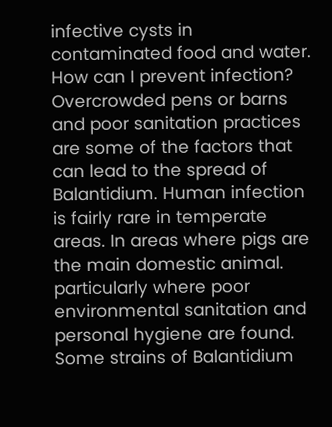infective cysts in contaminated food and water. How can I prevent infection? Overcrowded pens or barns and poor sanitation practices are some of the factors that can lead to the spread of Balantidium. Human infection is fairly rare in temperate areas. In areas where pigs are the main domestic animal. particularly where poor environmental sanitation and personal hygiene are found. Some strains of Balantidium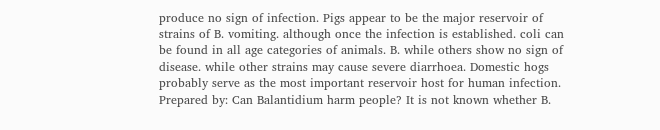produce no sign of infection. Pigs appear to be the major reservoir of strains of B. vomiting. although once the infection is established. coli can be found in all age categories of animals. B. while others show no sign of disease. while other strains may cause severe diarrhoea. Domestic hogs probably serve as the most important reservoir host for human infection. Prepared by: Can Balantidium harm people? It is not known whether B.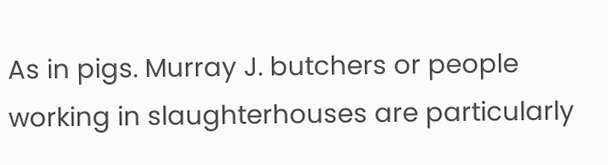As in pigs. Murray J. butchers or people working in slaughterhouses are particularly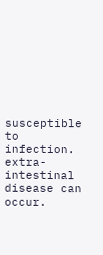susceptible to infection. extra-intestinal disease can occur.